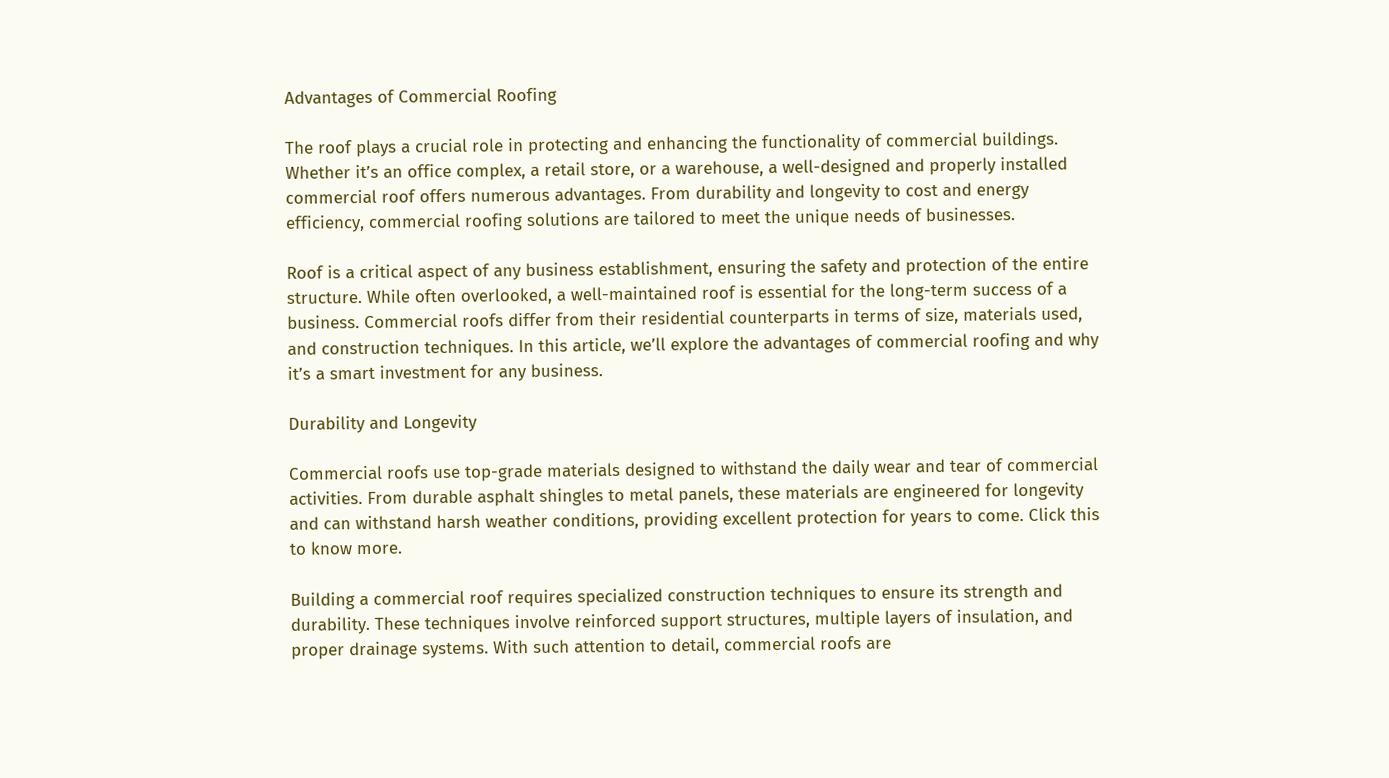Advantages of Commercial Roofing

The roof plays a crucial role in protecting and enhancing the functionality of commercial buildings. Whether it’s an office complex, a retail store, or a warehouse, a well-designed and properly installed commercial roof offers numerous advantages. From durability and longevity to cost and energy efficiency, commercial roofing solutions are tailored to meet the unique needs of businesses.

Roof is a critical aspect of any business establishment, ensuring the safety and protection of the entire structure. While often overlooked, a well-maintained roof is essential for the long-term success of a business. Commercial roofs differ from their residential counterparts in terms of size, materials used, and construction techniques. In this article, we’ll explore the advantages of commercial roofing and why it’s a smart investment for any business.

Durability and Longevity

Commercial roofs use top-grade materials designed to withstand the daily wear and tear of commercial activities. From durable asphalt shingles to metal panels, these materials are engineered for longevity and can withstand harsh weather conditions, providing excellent protection for years to come. Click this to know more.

Building a commercial roof requires specialized construction techniques to ensure its strength and durability. These techniques involve reinforced support structures, multiple layers of insulation, and proper drainage systems. With such attention to detail, commercial roofs are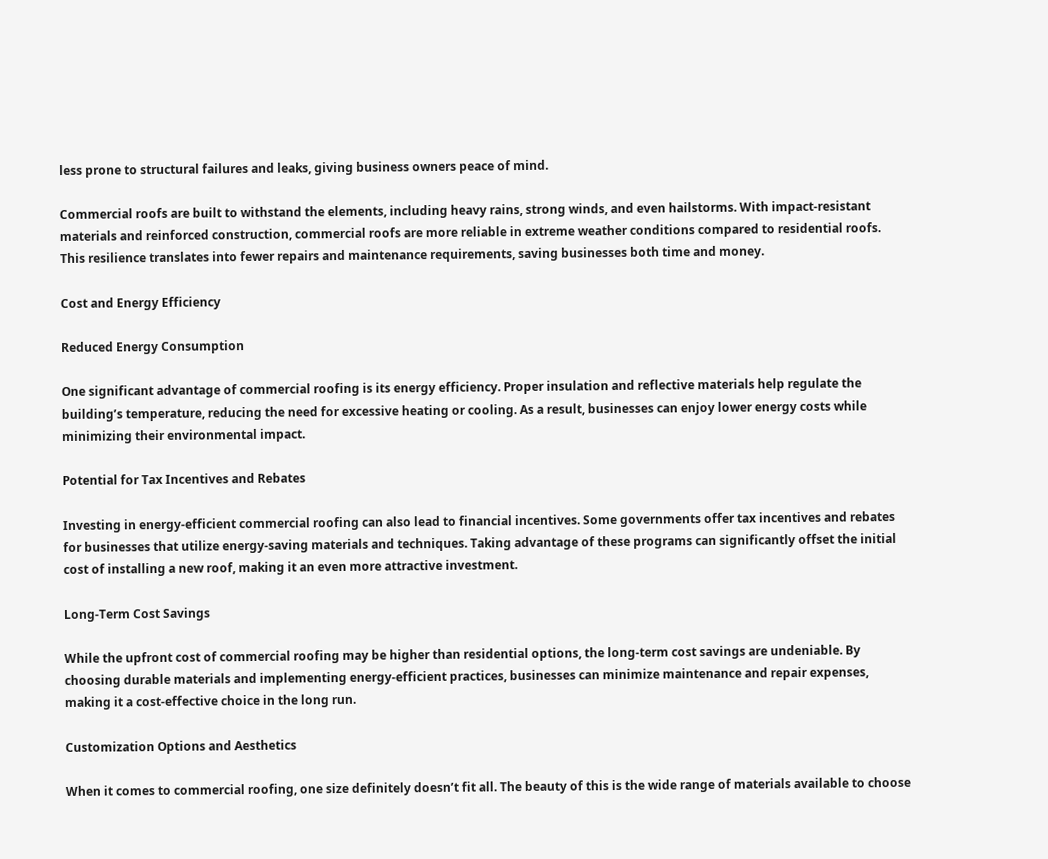less prone to structural failures and leaks, giving business owners peace of mind.

Commercial roofs are built to withstand the elements, including heavy rains, strong winds, and even hailstorms. With impact-resistant materials and reinforced construction, commercial roofs are more reliable in extreme weather conditions compared to residential roofs. This resilience translates into fewer repairs and maintenance requirements, saving businesses both time and money.

Cost and Energy Efficiency

Reduced Energy Consumption

One significant advantage of commercial roofing is its energy efficiency. Proper insulation and reflective materials help regulate the building’s temperature, reducing the need for excessive heating or cooling. As a result, businesses can enjoy lower energy costs while minimizing their environmental impact.

Potential for Tax Incentives and Rebates

Investing in energy-efficient commercial roofing can also lead to financial incentives. Some governments offer tax incentives and rebates for businesses that utilize energy-saving materials and techniques. Taking advantage of these programs can significantly offset the initial cost of installing a new roof, making it an even more attractive investment.

Long-Term Cost Savings

While the upfront cost of commercial roofing may be higher than residential options, the long-term cost savings are undeniable. By choosing durable materials and implementing energy-efficient practices, businesses can minimize maintenance and repair expenses, making it a cost-effective choice in the long run.

Customization Options and Aesthetics

When it comes to commercial roofing, one size definitely doesn’t fit all. The beauty of this is the wide range of materials available to choose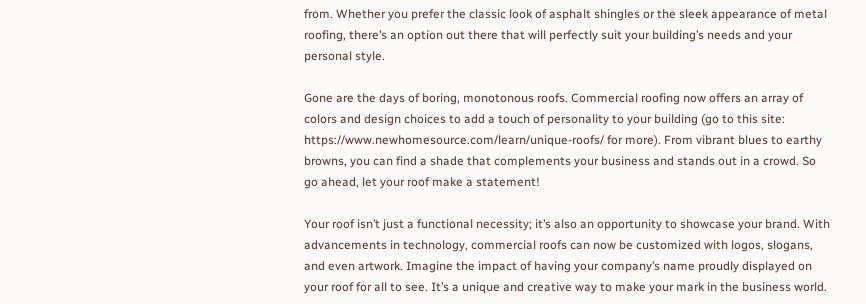from. Whether you prefer the classic look of asphalt shingles or the sleek appearance of metal roofing, there’s an option out there that will perfectly suit your building’s needs and your personal style.

Gone are the days of boring, monotonous roofs. Commercial roofing now offers an array of colors and design choices to add a touch of personality to your building (go to this site: https://www.newhomesource.com/learn/unique-roofs/ for more). From vibrant blues to earthy browns, you can find a shade that complements your business and stands out in a crowd. So go ahead, let your roof make a statement!

Your roof isn’t just a functional necessity; it’s also an opportunity to showcase your brand. With advancements in technology, commercial roofs can now be customized with logos, slogans, and even artwork. Imagine the impact of having your company’s name proudly displayed on your roof for all to see. It’s a unique and creative way to make your mark in the business world.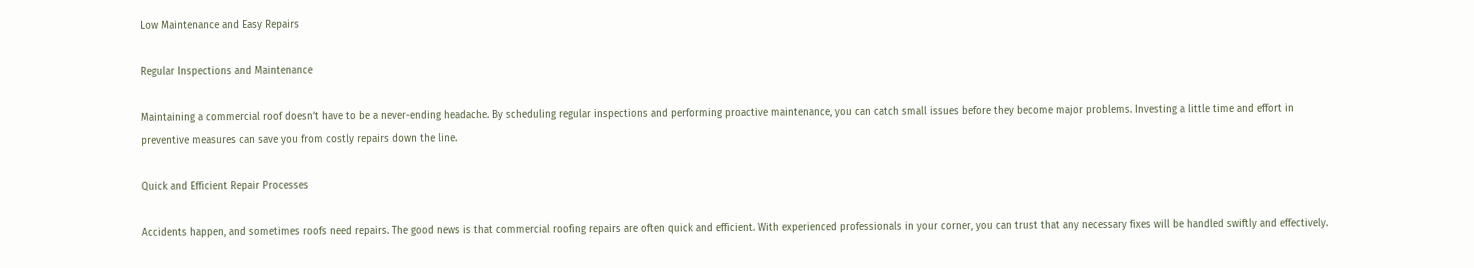Low Maintenance and Easy Repairs

Regular Inspections and Maintenance

Maintaining a commercial roof doesn’t have to be a never-ending headache. By scheduling regular inspections and performing proactive maintenance, you can catch small issues before they become major problems. Investing a little time and effort in preventive measures can save you from costly repairs down the line.

Quick and Efficient Repair Processes

Accidents happen, and sometimes roofs need repairs. The good news is that commercial roofing repairs are often quick and efficient. With experienced professionals in your corner, you can trust that any necessary fixes will be handled swiftly and effectively.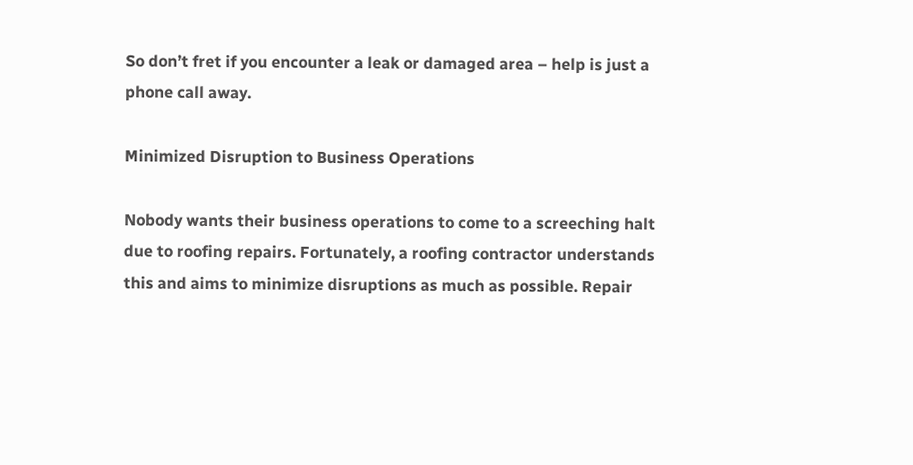So don’t fret if you encounter a leak or damaged area – help is just a phone call away.

Minimized Disruption to Business Operations

Nobody wants their business operations to come to a screeching halt due to roofing repairs. Fortunately, a roofing contractor understands this and aims to minimize disruptions as much as possible. Repair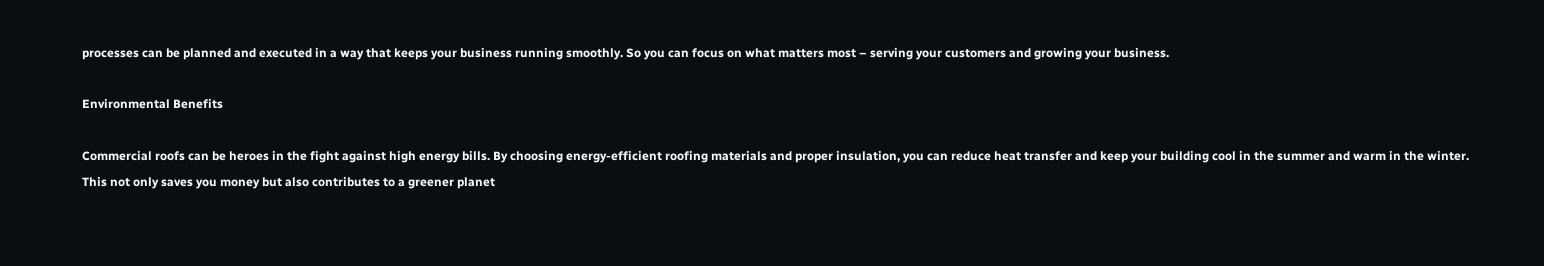processes can be planned and executed in a way that keeps your business running smoothly. So you can focus on what matters most – serving your customers and growing your business.

Environmental Benefits

Commercial roofs can be heroes in the fight against high energy bills. By choosing energy-efficient roofing materials and proper insulation, you can reduce heat transfer and keep your building cool in the summer and warm in the winter. This not only saves you money but also contributes to a greener planet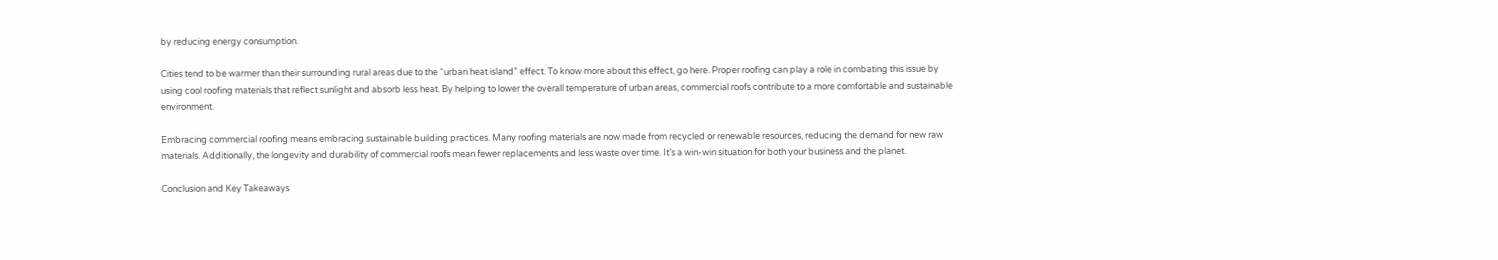by reducing energy consumption.

Cities tend to be warmer than their surrounding rural areas due to the “urban heat island” effect. To know more about this effect, go here. Proper roofing can play a role in combating this issue by using cool roofing materials that reflect sunlight and absorb less heat. By helping to lower the overall temperature of urban areas, commercial roofs contribute to a more comfortable and sustainable environment.

Embracing commercial roofing means embracing sustainable building practices. Many roofing materials are now made from recycled or renewable resources, reducing the demand for new raw materials. Additionally, the longevity and durability of commercial roofs mean fewer replacements and less waste over time. It’s a win-win situation for both your business and the planet.

Conclusion and Key Takeaways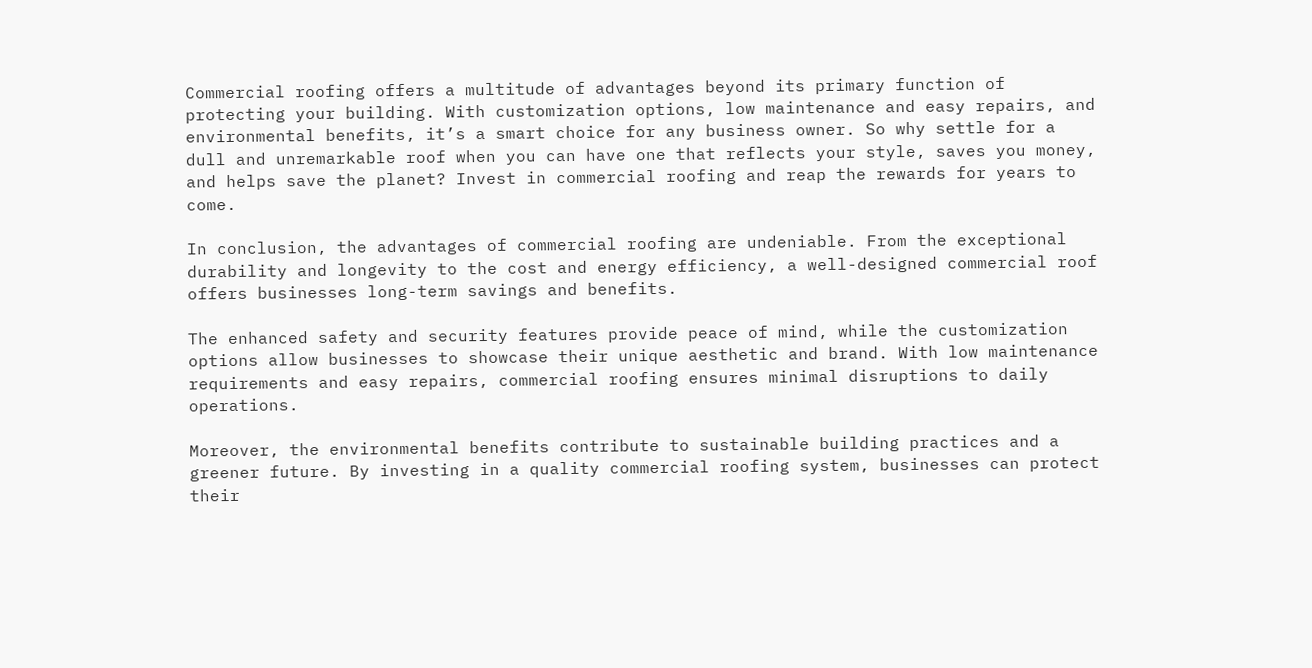Commercial roofing offers a multitude of advantages beyond its primary function of protecting your building. With customization options, low maintenance and easy repairs, and environmental benefits, it’s a smart choice for any business owner. So why settle for a dull and unremarkable roof when you can have one that reflects your style, saves you money, and helps save the planet? Invest in commercial roofing and reap the rewards for years to come.

In conclusion, the advantages of commercial roofing are undeniable. From the exceptional durability and longevity to the cost and energy efficiency, a well-designed commercial roof offers businesses long-term savings and benefits.

The enhanced safety and security features provide peace of mind, while the customization options allow businesses to showcase their unique aesthetic and brand. With low maintenance requirements and easy repairs, commercial roofing ensures minimal disruptions to daily operations.

Moreover, the environmental benefits contribute to sustainable building practices and a greener future. By investing in a quality commercial roofing system, businesses can protect their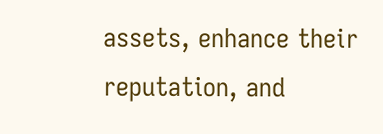assets, enhance their reputation, and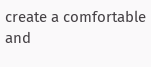create a comfortable and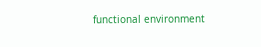functional environment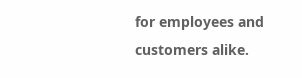for employees and customers alike.